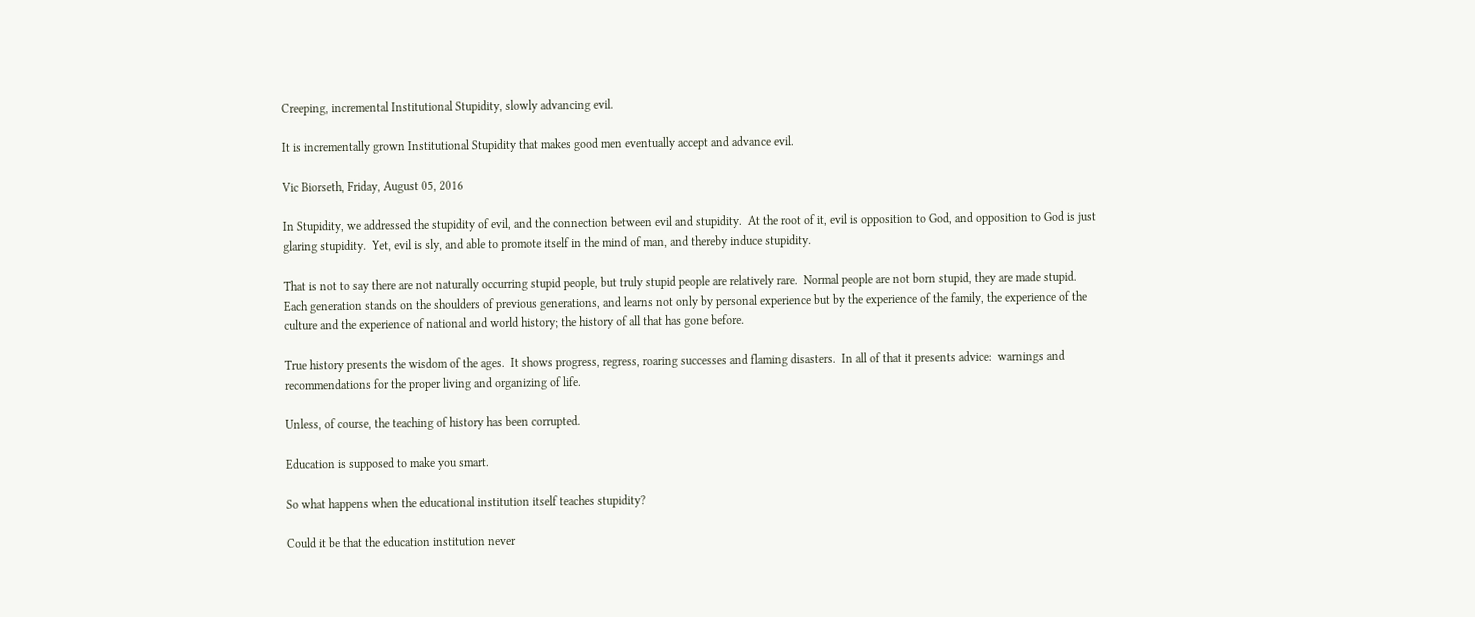Creeping, incremental Institutional Stupidity, slowly advancing evil.

It is incrementally grown Institutional Stupidity that makes good men eventually accept and advance evil.

Vic Biorseth, Friday, August 05, 2016

In Stupidity, we addressed the stupidity of evil, and the connection between evil and stupidity.  At the root of it, evil is opposition to God, and opposition to God is just glaring stupidity.  Yet, evil is sly, and able to promote itself in the mind of man, and thereby induce stupidity.

That is not to say there are not naturally occurring stupid people, but truly stupid people are relatively rare.  Normal people are not born stupid, they are made stupid.  Each generation stands on the shoulders of previous generations, and learns not only by personal experience but by the experience of the family, the experience of the culture and the experience of national and world history; the history of all that has gone before.

True history presents the wisdom of the ages.  It shows progress, regress, roaring successes and flaming disasters.  In all of that it presents advice:  warnings and recommendations for the proper living and organizing of life.

Unless, of course, the teaching of history has been corrupted.

Education is supposed to make you smart.

So what happens when the educational institution itself teaches stupidity?

Could it be that the education institution never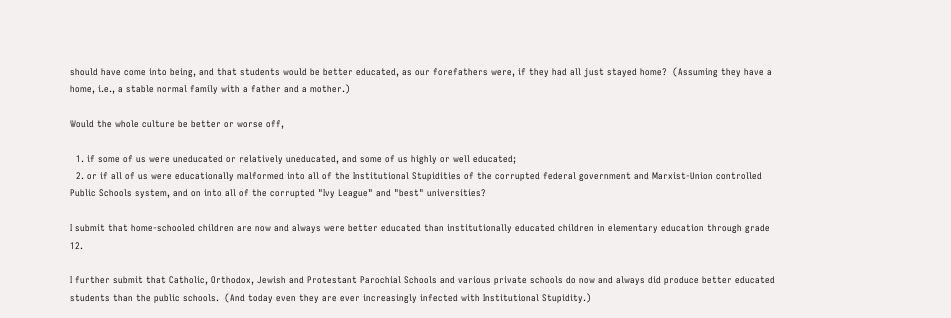should have come into being, and that students would be better educated, as our forefathers were, if they had all just stayed home?  (Assuming they have a home, i.e., a stable normal family with a father and a mother.)

Would the whole culture be better or worse off,

  1. if some of us were uneducated or relatively uneducated, and some of us highly or well educated;
  2. or if all of us were educationally malformed into all of the Institutional Stupidities of the corrupted federal government and Marxist-Union controlled Public Schools system, and on into all of the corrupted "Ivy League" and "best" universities?

I submit that home-schooled children are now and always were better educated than institutionally educated children in elementary education through grade 12.

I further submit that Catholic, Orthodox, Jewish and Protestant Parochial Schools and various private schools do now and always did produce better educated students than the public schools.  (And today even they are ever increasingly infected with Institutional Stupidity.)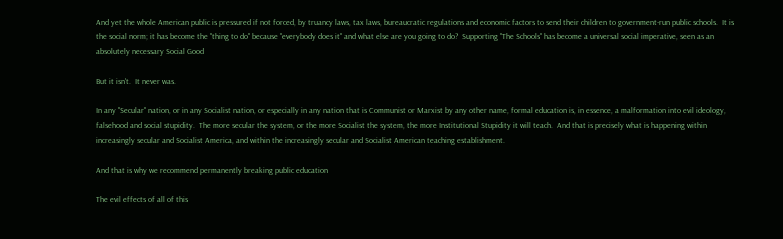And yet the whole American public is pressured if not forced, by truancy laws, tax laws, bureaucratic regulations and economic factors to send their children to government-run public schools.  It is the social norm; it has become the "thing to do" because "everybody does it" and what else are you going to do?  Supporting "The Schools" has become a universal social imperative, seen as an absolutely necessary Social Good

But it isn't.  It never was.

In any "Secular" nation, or in any Socialist nation, or especially in any nation that is Communist or Marxist by any other name, formal education is, in essence, a malformation into evil ideology, falsehood and social stupidity.  The more secular the system, or the more Socialist the system, the more Institutional Stupidity it will teach.  And that is precisely what is happening within increasingly secular and Socialist America, and within the increasingly secular and Socialist American teaching establishment.

And that is why we recommend permanently breaking public education

The evil effects of all of this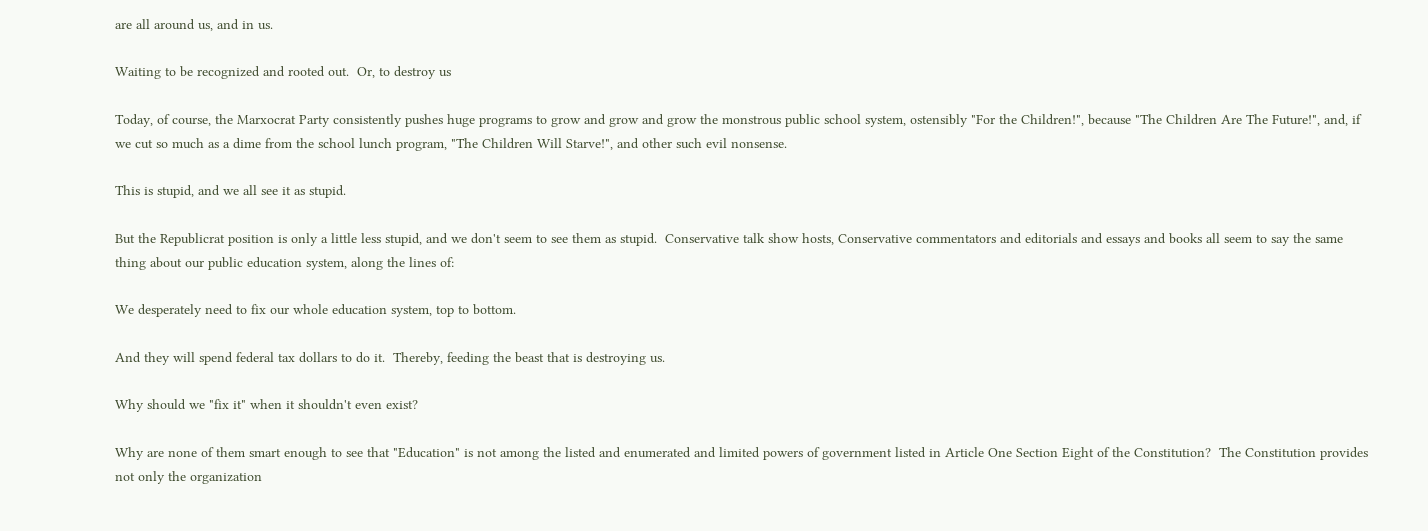are all around us, and in us.

Waiting to be recognized and rooted out.  Or, to destroy us

Today, of course, the Marxocrat Party consistently pushes huge programs to grow and grow and grow the monstrous public school system, ostensibly "For the Children!", because "The Children Are The Future!", and, if we cut so much as a dime from the school lunch program, "The Children Will Starve!", and other such evil nonsense.

This is stupid, and we all see it as stupid.

But the Republicrat position is only a little less stupid, and we don't seem to see them as stupid.  Conservative talk show hosts, Conservative commentators and editorials and essays and books all seem to say the same thing about our public education system, along the lines of:

We desperately need to fix our whole education system, top to bottom.

And they will spend federal tax dollars to do it.  Thereby, feeding the beast that is destroying us.

Why should we "fix it" when it shouldn't even exist?

Why are none of them smart enough to see that "Education" is not among the listed and enumerated and limited powers of government listed in Article One Section Eight of the Constitution?  The Constitution provides not only the organization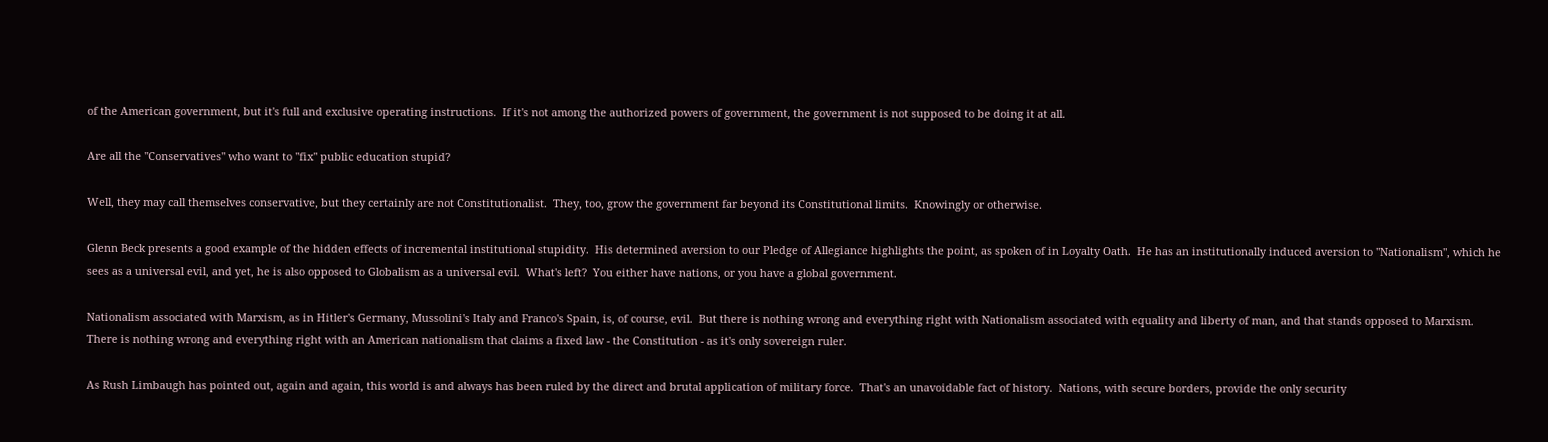of the American government, but it's full and exclusive operating instructions.  If it's not among the authorized powers of government, the government is not supposed to be doing it at all.

Are all the "Conservatives" who want to "fix" public education stupid?

Well, they may call themselves conservative, but they certainly are not Constitutionalist.  They, too, grow the government far beyond its Constitutional limits.  Knowingly or otherwise.

Glenn Beck presents a good example of the hidden effects of incremental institutional stupidity.  His determined aversion to our Pledge of Allegiance highlights the point, as spoken of in Loyalty Oath.  He has an institutionally induced aversion to "Nationalism", which he sees as a universal evil, and yet, he is also opposed to Globalism as a universal evil.  What's left?  You either have nations, or you have a global government.

Nationalism associated with Marxism, as in Hitler's Germany, Mussolini's Italy and Franco's Spain, is, of course, evil.  But there is nothing wrong and everything right with Nationalism associated with equality and liberty of man, and that stands opposed to Marxism.  There is nothing wrong and everything right with an American nationalism that claims a fixed law - the Constitution - as it's only sovereign ruler.

As Rush Limbaugh has pointed out, again and again, this world is and always has been ruled by the direct and brutal application of military force.  That's an unavoidable fact of history.  Nations, with secure borders, provide the only security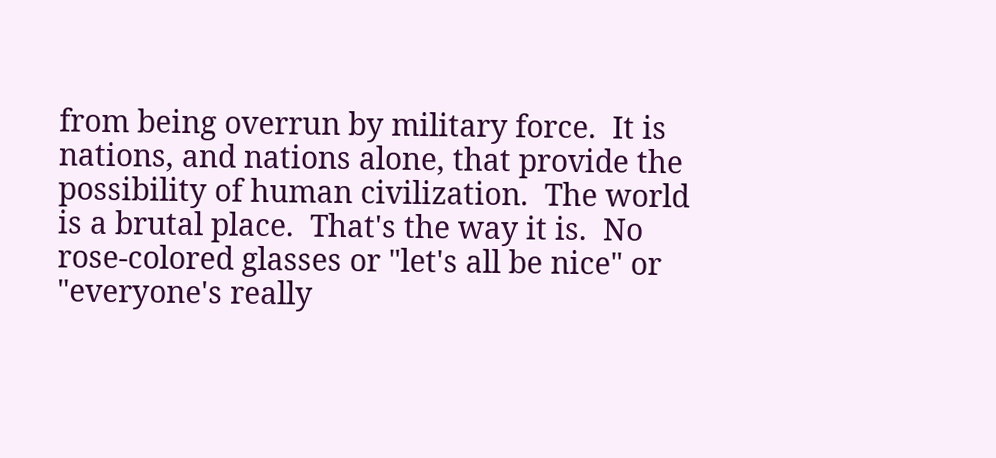from being overrun by military force.  It is nations, and nations alone, that provide the possibility of human civilization.  The world is a brutal place.  That's the way it is.  No rose-colored glasses or "let's all be nice" or "everyone's really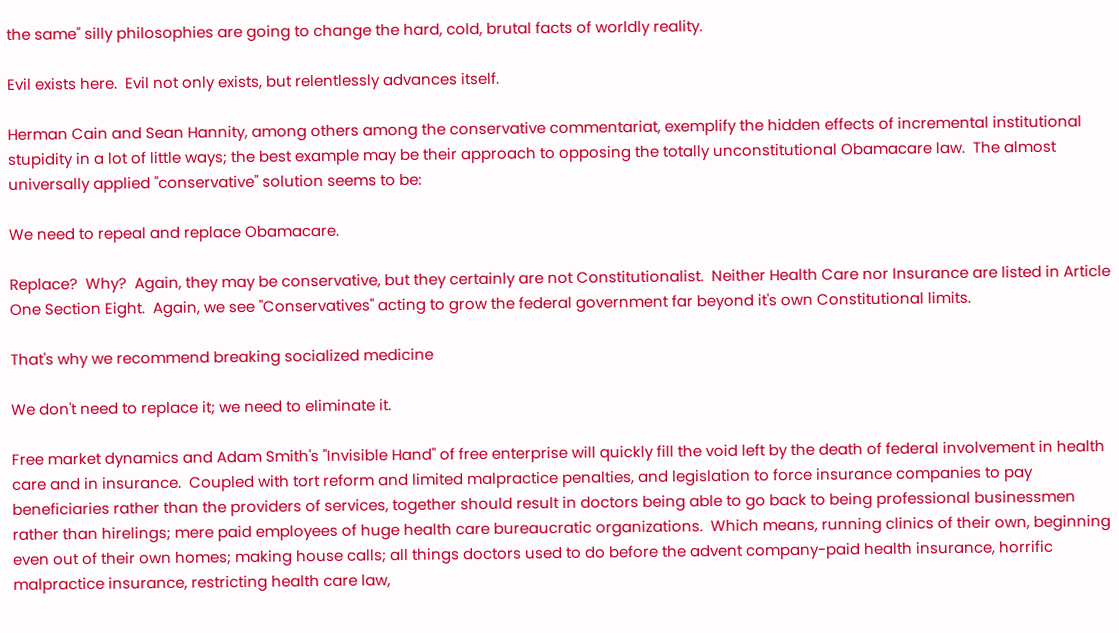the same" silly philosophies are going to change the hard, cold, brutal facts of worldly reality.

Evil exists here.  Evil not only exists, but relentlessly advances itself.

Herman Cain and Sean Hannity, among others among the conservative commentariat, exemplify the hidden effects of incremental institutional stupidity in a lot of little ways; the best example may be their approach to opposing the totally unconstitutional Obamacare law.  The almost universally applied "conservative" solution seems to be:

We need to repeal and replace Obamacare.

Replace?  Why?  Again, they may be conservative, but they certainly are not Constitutionalist.  Neither Health Care nor Insurance are listed in Article One Section Eight.  Again, we see "Conservatives" acting to grow the federal government far beyond it's own Constitutional limits.

That's why we recommend breaking socialized medicine

We don't need to replace it; we need to eliminate it.

Free market dynamics and Adam Smith's "Invisible Hand" of free enterprise will quickly fill the void left by the death of federal involvement in health care and in insurance.  Coupled with tort reform and limited malpractice penalties, and legislation to force insurance companies to pay beneficiaries rather than the providers of services, together should result in doctors being able to go back to being professional businessmen rather than hirelings; mere paid employees of huge health care bureaucratic organizations.  Which means, running clinics of their own, beginning even out of their own homes; making house calls; all things doctors used to do before the advent company-paid health insurance, horrific malpractice insurance, restricting health care law,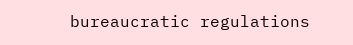bureaucratic regulations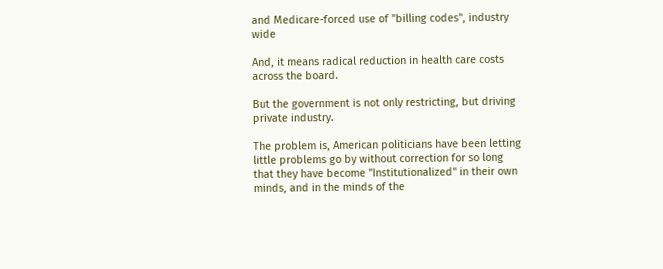and Medicare-forced use of "billing codes", industry wide

And, it means radical reduction in health care costs across the board.

But the government is not only restricting, but driving private industry.

The problem is, American politicians have been letting little problems go by without correction for so long that they have become "Institutionalized" in their own minds, and in the minds of the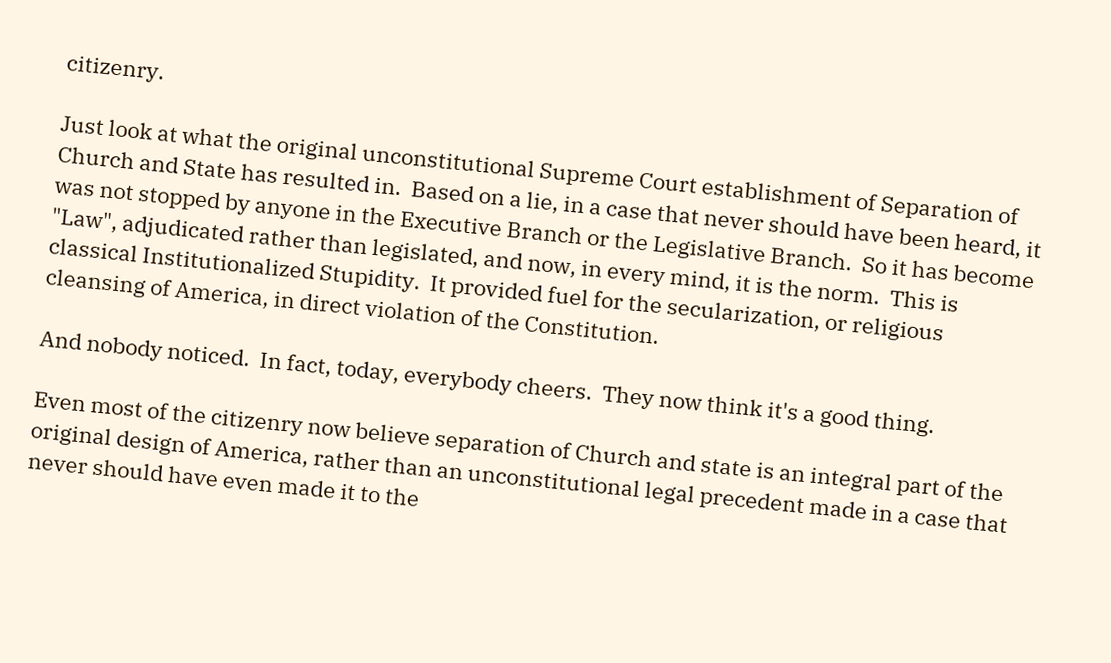citizenry.

Just look at what the original unconstitutional Supreme Court establishment of Separation of Church and State has resulted in.  Based on a lie, in a case that never should have been heard, it was not stopped by anyone in the Executive Branch or the Legislative Branch.  So it has become "Law", adjudicated rather than legislated, and now, in every mind, it is the norm.  This is classical Institutionalized Stupidity.  It provided fuel for the secularization, or religious cleansing of America, in direct violation of the Constitution.

And nobody noticed.  In fact, today, everybody cheers.  They now think it's a good thing.

Even most of the citizenry now believe separation of Church and state is an integral part of the original design of America, rather than an unconstitutional legal precedent made in a case that never should have even made it to the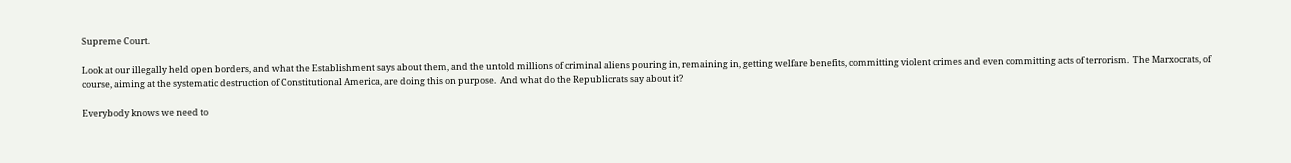Supreme Court.

Look at our illegally held open borders, and what the Establishment says about them, and the untold millions of criminal aliens pouring in, remaining in, getting welfare benefits, committing violent crimes and even committing acts of terrorism.  The Marxocrats, of course, aiming at the systematic destruction of Constitutional America, are doing this on purpose.  And what do the Republicrats say about it?

Everybody knows we need to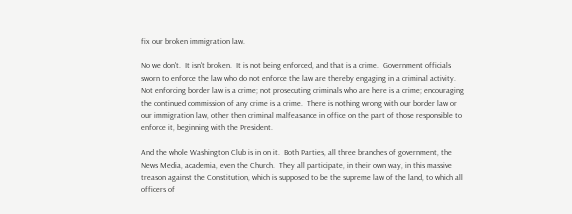fix our broken immigration law.

No we don't.  It isn't broken.  It is not being enforced, and that is a crime.  Government officials sworn to enforce the law who do not enforce the law are thereby engaging in a criminal activity.  Not enforcing border law is a crime; not prosecuting criminals who are here is a crime; encouraging the continued commission of any crime is a crime.  There is nothing wrong with our border law or our immigration law, other then criminal malfeasance in office on the part of those responsible to enforce it, beginning with the President.

And the whole Washington Club is in on it.  Both Parties, all three branches of government, the News Media, academia, even the Church.  They all participate, in their own way, in this massive treason against the Constitution, which is supposed to be the supreme law of the land, to which all officers of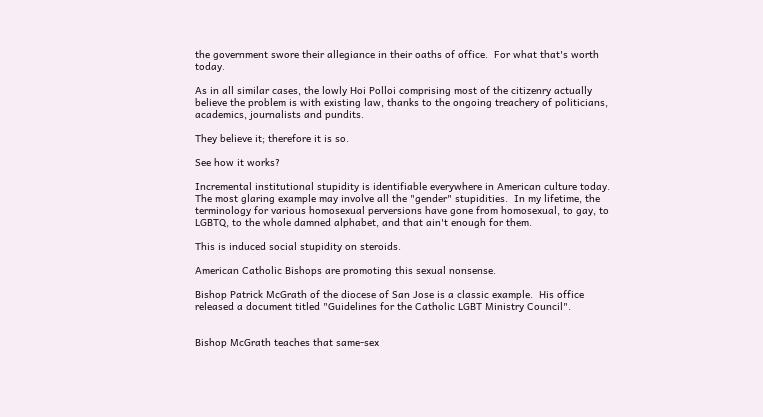the government swore their allegiance in their oaths of office.  For what that's worth today.

As in all similar cases, the lowly Hoi Polloi comprising most of the citizenry actually believe the problem is with existing law, thanks to the ongoing treachery of politicians, academics, journalists and pundits.

They believe it; therefore it is so.

See how it works?

Incremental institutional stupidity is identifiable everywhere in American culture today.  The most glaring example may involve all the "gender" stupidities.  In my lifetime, the terminology for various homosexual perversions have gone from homosexual, to gay, to LGBTQ, to the whole damned alphabet, and that ain't enough for them.

This is induced social stupidity on steroids.

American Catholic Bishops are promoting this sexual nonsense.

Bishop Patrick McGrath of the diocese of San Jose is a classic example.  His office released a document titled "Guidelines for the Catholic LGBT Ministry Council".


Bishop McGrath teaches that same-sex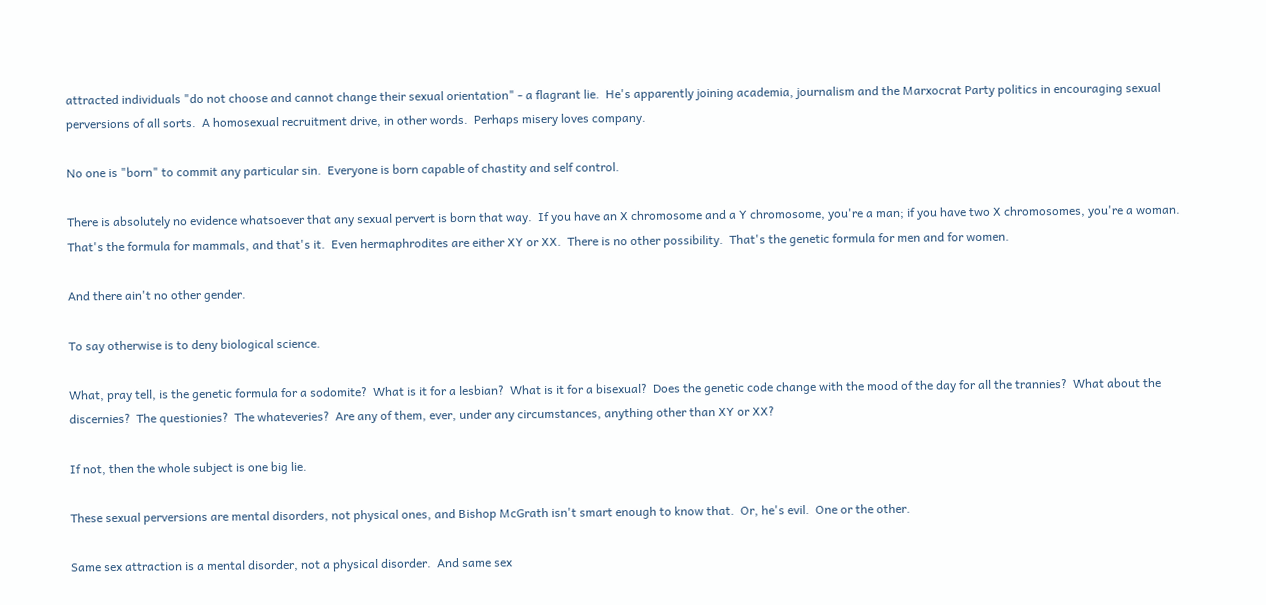attracted individuals "do not choose and cannot change their sexual orientation" - a flagrant lie.  He's apparently joining academia, journalism and the Marxocrat Party politics in encouraging sexual perversions of all sorts.  A homosexual recruitment drive, in other words.  Perhaps misery loves company.

No one is "born" to commit any particular sin.  Everyone is born capable of chastity and self control.

There is absolutely no evidence whatsoever that any sexual pervert is born that way.  If you have an X chromosome and a Y chromosome, you're a man; if you have two X chromosomes, you're a woman.  That's the formula for mammals, and that's it.  Even hermaphrodites are either XY or XX.  There is no other possibility.  That's the genetic formula for men and for women.

And there ain't no other gender.

To say otherwise is to deny biological science.

What, pray tell, is the genetic formula for a sodomite?  What is it for a lesbian?  What is it for a bisexual?  Does the genetic code change with the mood of the day for all the trannies?  What about the discernies?  The questionies?  The whateveries?  Are any of them, ever, under any circumstances, anything other than XY or XX?

If not, then the whole subject is one big lie.

These sexual perversions are mental disorders, not physical ones, and Bishop McGrath isn't smart enough to know that.  Or, he's evil.  One or the other.

Same sex attraction is a mental disorder, not a physical disorder.  And same sex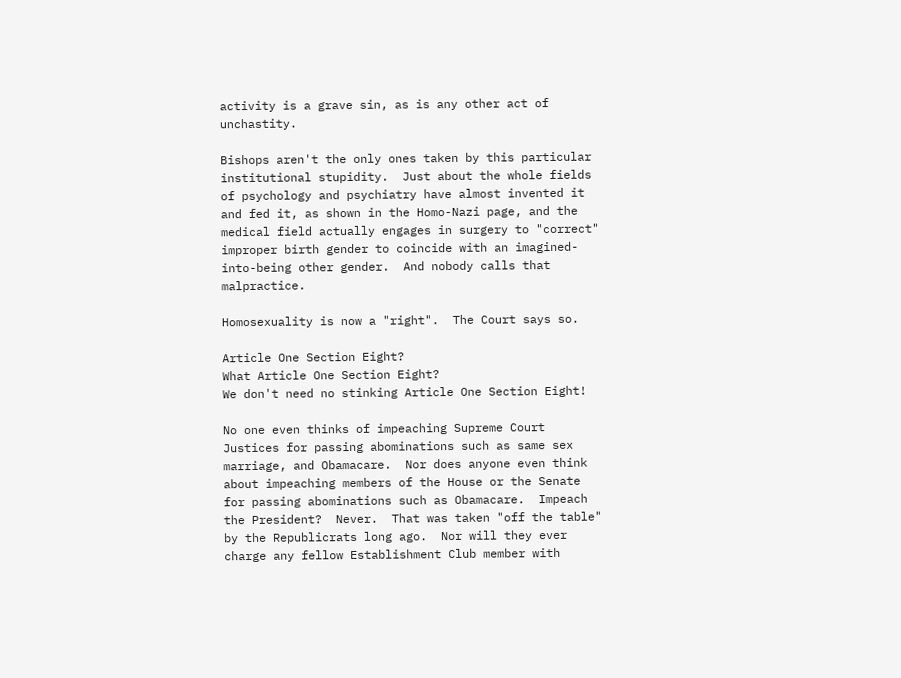activity is a grave sin, as is any other act of unchastity.

Bishops aren't the only ones taken by this particular institutional stupidity.  Just about the whole fields of psychology and psychiatry have almost invented it and fed it, as shown in the Homo-Nazi page, and the medical field actually engages in surgery to "correct" improper birth gender to coincide with an imagined-into-being other gender.  And nobody calls that malpractice.

Homosexuality is now a "right".  The Court says so.

Article One Section Eight?
What Article One Section Eight?
We don't need no stinking Article One Section Eight!

No one even thinks of impeaching Supreme Court Justices for passing abominations such as same sex marriage, and Obamacare.  Nor does anyone even think about impeaching members of the House or the Senate for passing abominations such as Obamacare.  Impeach the President?  Never.  That was taken "off the table" by the Republicrats long ago.  Nor will they ever charge any fellow Establishment Club member with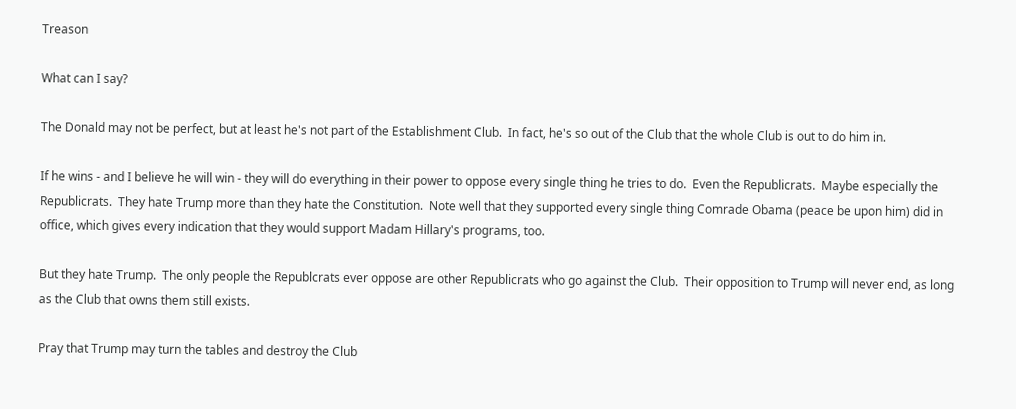Treason

What can I say?

The Donald may not be perfect, but at least he's not part of the Establishment Club.  In fact, he's so out of the Club that the whole Club is out to do him in.

If he wins - and I believe he will win - they will do everything in their power to oppose every single thing he tries to do.  Even the Republicrats.  Maybe especially the Republicrats.  They hate Trump more than they hate the Constitution.  Note well that they supported every single thing Comrade Obama (peace be upon him) did in office, which gives every indication that they would support Madam Hillary's programs, too.

But they hate Trump.  The only people the Republcrats ever oppose are other Republicrats who go against the Club.  Their opposition to Trump will never end, as long as the Club that owns them still exists.

Pray that Trump may turn the tables and destroy the Club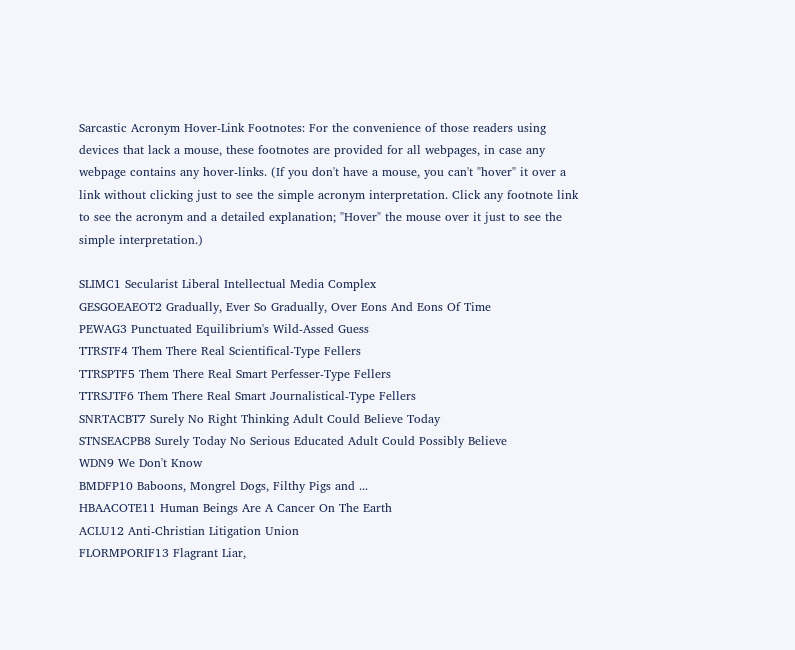Sarcastic Acronym Hover-Link Footnotes: For the convenience of those readers using devices that lack a mouse, these footnotes are provided for all webpages, in case any webpage contains any hover-links. (If you don't have a mouse, you can't "hover" it over a link without clicking just to see the simple acronym interpretation. Click any footnote link to see the acronym and a detailed explanation; "Hover" the mouse over it just to see the simple interpretation.)

SLIMC1 Secularist Liberal Intellectual Media Complex
GESGOEAEOT2 Gradually, Ever So Gradually, Over Eons And Eons Of Time
PEWAG3 Punctuated Equilibrium's Wild-Assed Guess
TTRSTF4 Them There Real Scientifical-Type Fellers
TTRSPTF5 Them There Real Smart Perfesser-Type Fellers
TTRSJTF6 Them There Real Smart Journalistical-Type Fellers
SNRTACBT7 Surely No Right Thinking Adult Could Believe Today
STNSEACPB8 Surely Today No Serious Educated Adult Could Possibly Believe
WDN9 We Don't Know
BMDFP10 Baboons, Mongrel Dogs, Filthy Pigs and ...
HBAACOTE11 Human Beings Are A Cancer On The Earth
ACLU12 Anti-Christian Litigation Union
FLORMPORIF13 Flagrant Liar,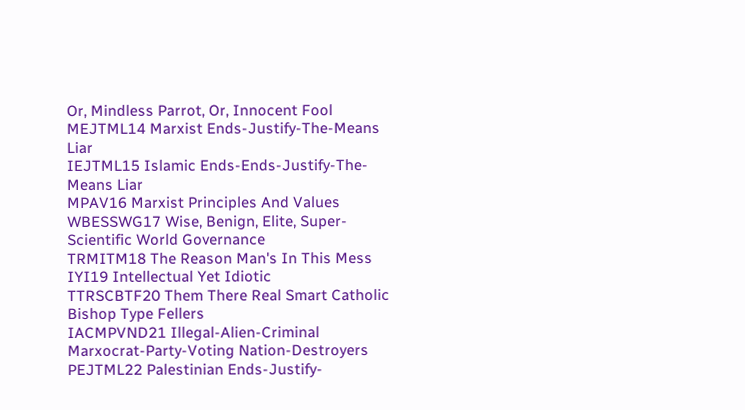Or, Mindless Parrot, Or, Innocent Fool
MEJTML14 Marxist Ends-Justify-The-Means Liar
IEJTML15 Islamic Ends-Ends-Justify-The-Means Liar
MPAV16 Marxist Principles And Values
WBESSWG17 Wise, Benign, Elite, Super-Scientific World Governance
TRMITM18 The Reason Man's In This Mess
IYI19 Intellectual Yet Idiotic
TTRSCBTF20 Them There Real Smart Catholic Bishop Type Fellers
IACMPVND21 Illegal-Alien-Criminal Marxocrat-Party-Voting Nation-Destroyers
PEJTML22 Palestinian Ends-Justify-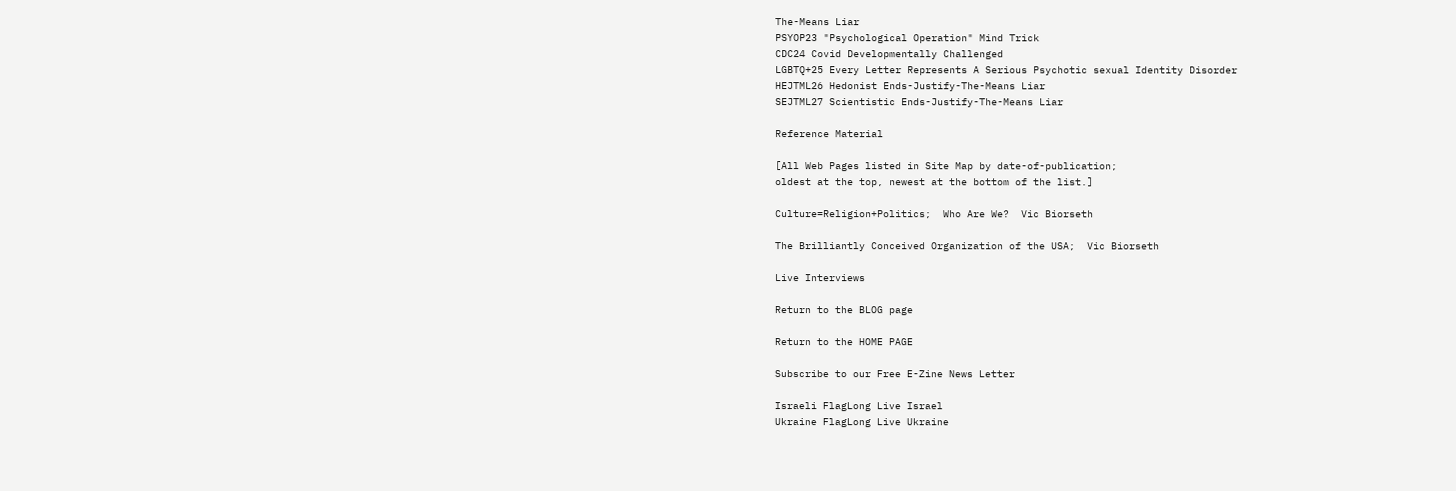The-Means Liar
PSYOP23 "Psychological Operation" Mind Trick
CDC24 Covid Developmentally Challenged
LGBTQ+25 Every Letter Represents A Serious Psychotic sexual Identity Disorder
HEJTML26 Hedonist Ends-Justify-The-Means Liar
SEJTML27 Scientistic Ends-Justify-The-Means Liar

Reference Material

[All Web Pages listed in Site Map by date-of-publication;
oldest at the top, newest at the bottom of the list.]

Culture=Religion+Politics;  Who Are We?  Vic Biorseth

The Brilliantly Conceived Organization of the USA;  Vic Biorseth

Live Interviews

Return to the BLOG page

Return to the HOME PAGE

Subscribe to our Free E-Zine News Letter

Israeli FlagLong Live Israel
Ukraine FlagLong Live Ukraine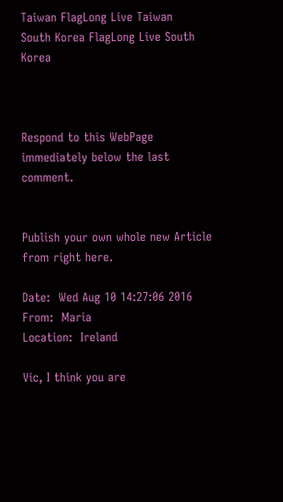Taiwan FlagLong Live Taiwan
South Korea FlagLong Live South Korea



Respond to this WebPage immediately below the last comment.


Publish your own whole new Article from right here.

Date:  Wed Aug 10 14:27:06 2016
From:  Maria
Location:  Ireland

Vic, I think you are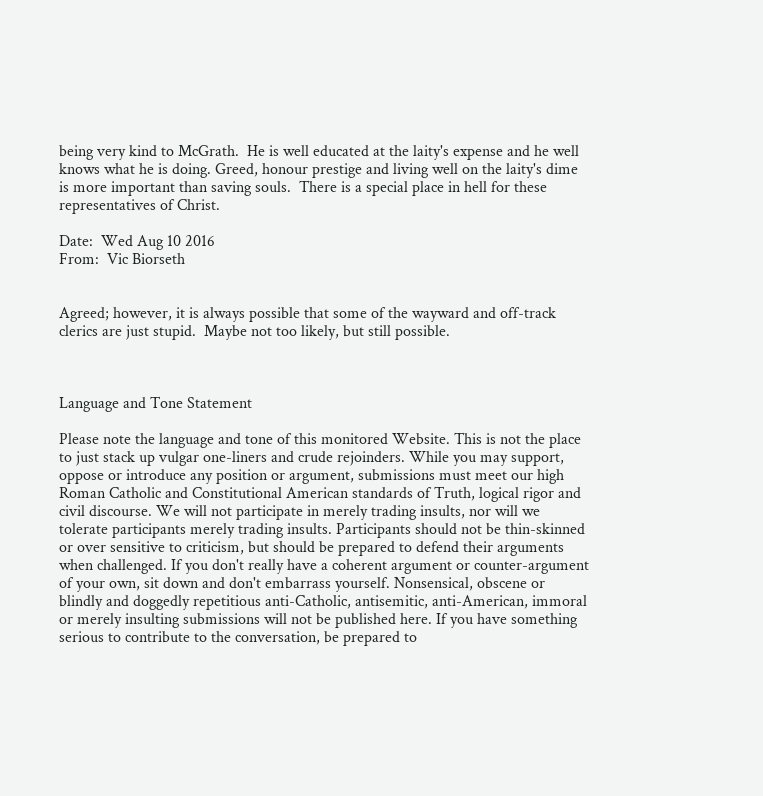being very kind to McGrath.  He is well educated at the laity's expense and he well knows what he is doing. Greed, honour prestige and living well on the laity's dime is more important than saving souls.  There is a special place in hell for these representatives of Christ.

Date:  Wed Aug 10 2016
From:  Vic Biorseth


Agreed; however, it is always possible that some of the wayward and off-track clerics are just stupid.  Maybe not too likely, but still possible.



Language and Tone Statement

Please note the language and tone of this monitored Website. This is not the place to just stack up vulgar one-liners and crude rejoinders. While you may support, oppose or introduce any position or argument, submissions must meet our high Roman Catholic and Constitutional American standards of Truth, logical rigor and civil discourse. We will not participate in merely trading insults, nor will we tolerate participants merely trading insults. Participants should not be thin-skinned or over sensitive to criticism, but should be prepared to defend their arguments when challenged. If you don't really have a coherent argument or counter-argument of your own, sit down and don't embarrass yourself. Nonsensical, obscene or blindly and doggedly repetitious anti-Catholic, antisemitic, anti-American, immoral or merely insulting submissions will not be published here. If you have something serious to contribute to the conversation, be prepared to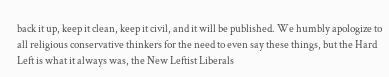back it up, keep it clean, keep it civil, and it will be published. We humbly apologize to all religious conservative thinkers for the need to even say these things, but the Hard Left is what it always was, the New Leftist Liberals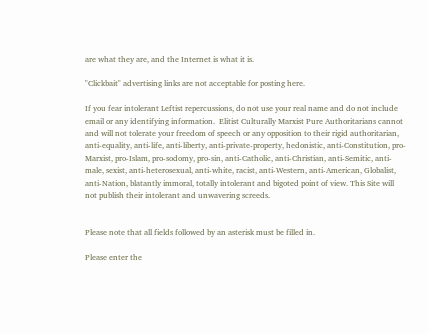are what they are, and the Internet is what it is.

"Clickbait" advertising links are not acceptable for posting here.

If you fear intolerant Leftist repercussions, do not use your real name and do not include email or any identifying information.  Elitist Culturally Marxist Pure Authoritarians cannot and will not tolerate your freedom of speech or any opposition to their rigid authoritarian, anti-equality, anti-life, anti-liberty, anti-private-property, hedonistic, anti-Constitution, pro-Marxist, pro-Islam, pro-sodomy, pro-sin, anti-Catholic, anti-Christian, anti-Semitic, anti-male, sexist, anti-heterosexual, anti-white, racist, anti-Western, anti-American, Globalist, anti-Nation, blatantly immoral, totally intolerant and bigoted point of view. This Site will not publish their intolerant and unwavering screeds.


Please note that all fields followed by an asterisk must be filled in.

Please enter the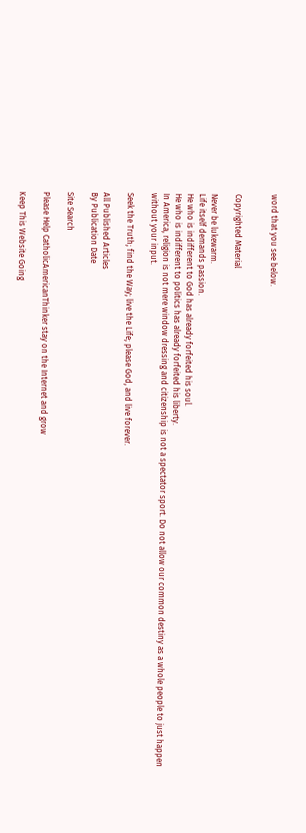word that you see below.


Copyrighted Material

Never be lukewarm.
Life itself demands passion.
He who is indifferent to God has already forfeited his soul.
He who is indifferent to politics has already forfeited his liberty.
In America, religion is not mere window dressing and citizenship is not a spectator sport. Do not allow our common destiny as a whole people to just happen without your input.

Seek the Truth; find the Way; live the Life; please God, and live forever.

All Published Articles
By Publication Date

Site Search

Please Help CatholicAmericanThinker stay on the Internet and grow

Keep This Website Going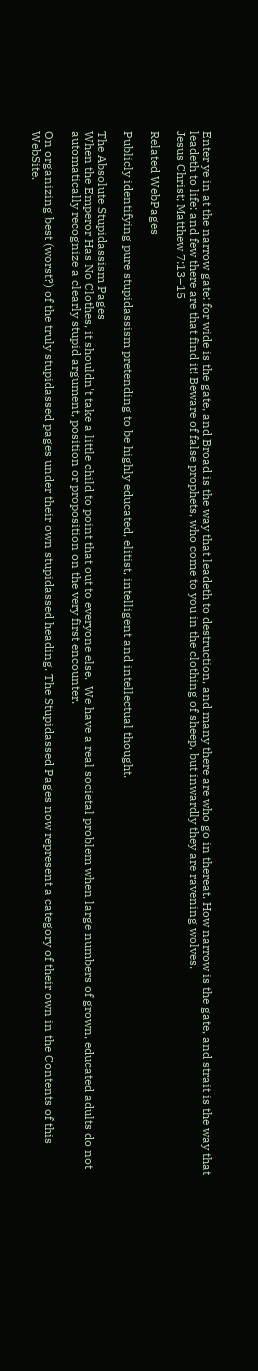Enter ye in at the narrow gate: for wide is the gate, and Broad is the way that leadeth to destruction, and many there are who go in thereat. How narrow is the gate, and strait is the way that leadeth to life: and few there are that find it! Beware of false prophets, who come to you in the clothing of sheep, but inwardly they are ravening wolves.
Jesus Christ; Matthew 7:13–15

Related WebPages

Publicly identifying pure stupidassism pretending to be highly educated, elitist, intelligent and intellectual thought.

The Absolute Stupidassism Pages
When the Emperor Has No Clothes, it shouldn't take a little child to point that out to everyone else.  We have a real societal problem when large numbers of grown, educated adults do not automatically recognize a clearly stupid argument, position or proposition on the very first encounter.

On organizing best (worst?) of the truly stupidassed pages under their own stupidassed heading. The Stupidassed Pages now represent a category of their own in the Contents of this WebSite.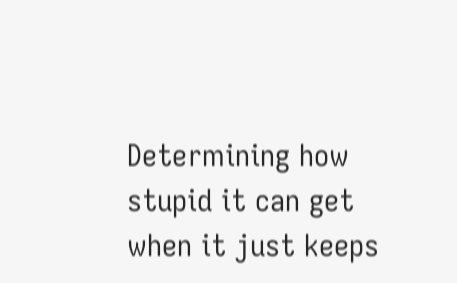Determining how stupid it can get when it just keeps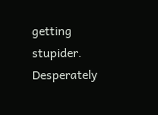getting stupider.  Desperately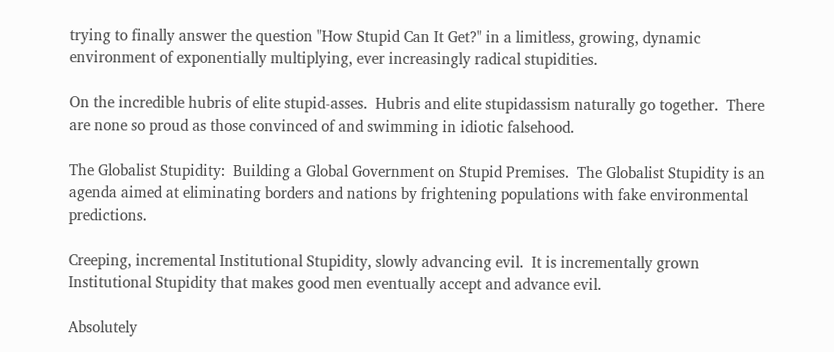trying to finally answer the question "How Stupid Can It Get?" in a limitless, growing, dynamic environment of exponentially multiplying, ever increasingly radical stupidities.

On the incredible hubris of elite stupid-asses.  Hubris and elite stupidassism naturally go together.  There are none so proud as those convinced of and swimming in idiotic falsehood.

The Globalist Stupidity:  Building a Global Government on Stupid Premises.  The Globalist Stupidity is an agenda aimed at eliminating borders and nations by frightening populations with fake environmental predictions.

Creeping, incremental Institutional Stupidity, slowly advancing evil.  It is incrementally grown Institutional Stupidity that makes good men eventually accept and advance evil.

Absolutely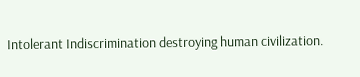Intolerant Indiscrimination destroying human civilization.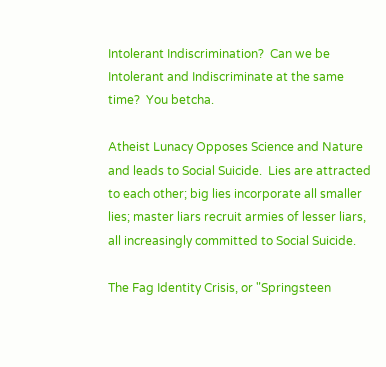Intolerant Indiscrimination?  Can we be Intolerant and Indiscriminate at the same time?  You betcha.

Atheist Lunacy Opposes Science and Nature and leads to Social Suicide.  Lies are attracted to each other; big lies incorporate all smaller lies; master liars recruit armies of lesser liars, all increasingly committed to Social Suicide.

The Fag Identity Crisis, or "Springsteen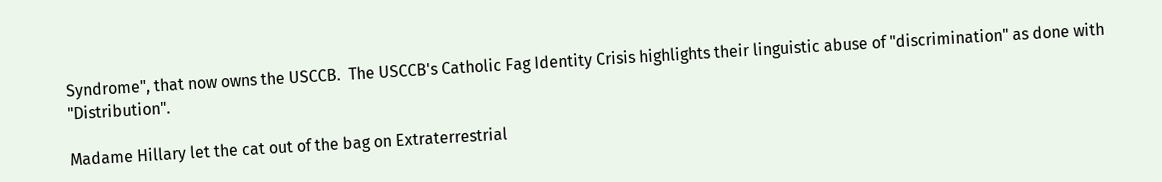Syndrome", that now owns the USCCB.  The USCCB's Catholic Fag Identity Crisis highlights their linguistic abuse of "discrimination" as done with "Distribution".

Madame Hillary let the cat out of the bag on Extraterrestrial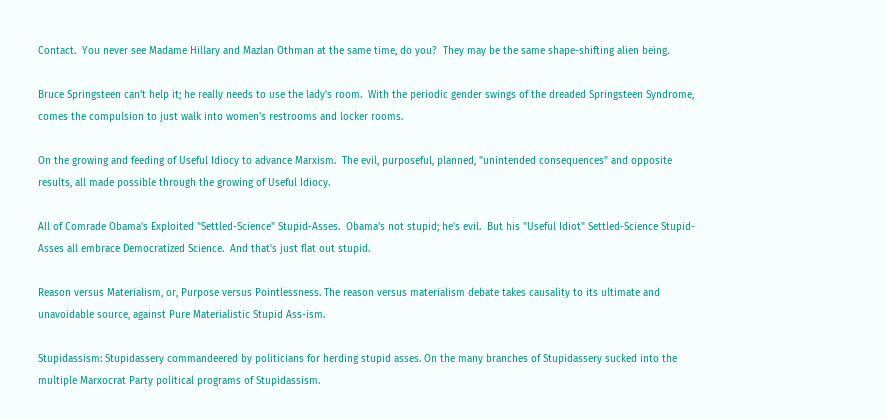Contact.  You never see Madame Hillary and Mazlan Othman at the same time, do you?  They may be the same shape-shifting alien being.

Bruce Springsteen can't help it; he really needs to use the lady's room.  With the periodic gender swings of the dreaded Springsteen Syndrome, comes the compulsion to just walk into women's restrooms and locker rooms.

On the growing and feeding of Useful Idiocy to advance Marxism.  The evil, purposeful, planned, "unintended consequences" and opposite results, all made possible through the growing of Useful Idiocy.

All of Comrade Obama's Exploited "Settled-Science" Stupid-Asses.  Obama's not stupid; he's evil.  But his "Useful Idiot" Settled-Science Stupid-Asses all embrace Democratized Science.  And that's just flat out stupid.

Reason versus Materialism, or, Purpose versus Pointlessness. The reason versus materialism debate takes causality to its ultimate and unavoidable source, against Pure Materialistic Stupid Ass-ism.

Stupidassism: Stupidassery commandeered by politicians for herding stupid asses. On the many branches of Stupidassery sucked into the multiple Marxocrat Party political programs of Stupidassism.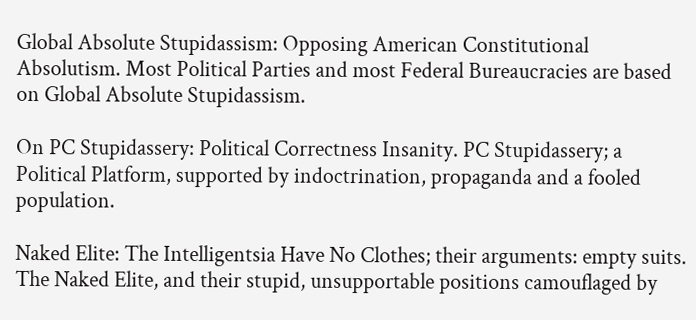Global Absolute Stupidassism: Opposing American Constitutional Absolutism. Most Political Parties and most Federal Bureaucracies are based on Global Absolute Stupidassism.

On PC Stupidassery: Political Correctness Insanity. PC Stupidassery; a Political Platform, supported by indoctrination, propaganda and a fooled population.

Naked Elite: The Intelligentsia Have No Clothes; their arguments: empty suits. The Naked Elite, and their stupid, unsupportable positions camouflaged by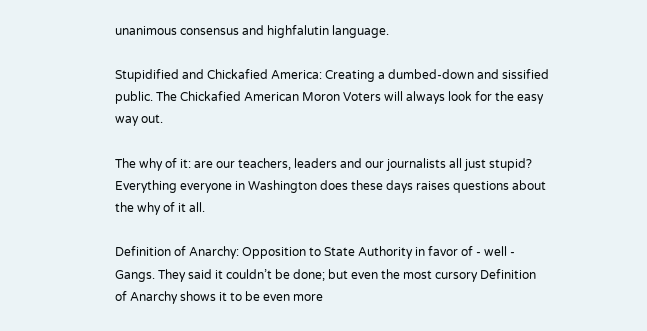unanimous consensus and highfalutin language.

Stupidified and Chickafied America: Creating a dumbed-down and sissified public. The Chickafied American Moron Voters will always look for the easy way out.

The why of it: are our teachers, leaders and our journalists all just stupid? Everything everyone in Washington does these days raises questions about the why of it all.

Definition of Anarchy: Opposition to State Authority in favor of - well - Gangs. They said it couldn’t be done; but even the most cursory Definition of Anarchy shows it to be even more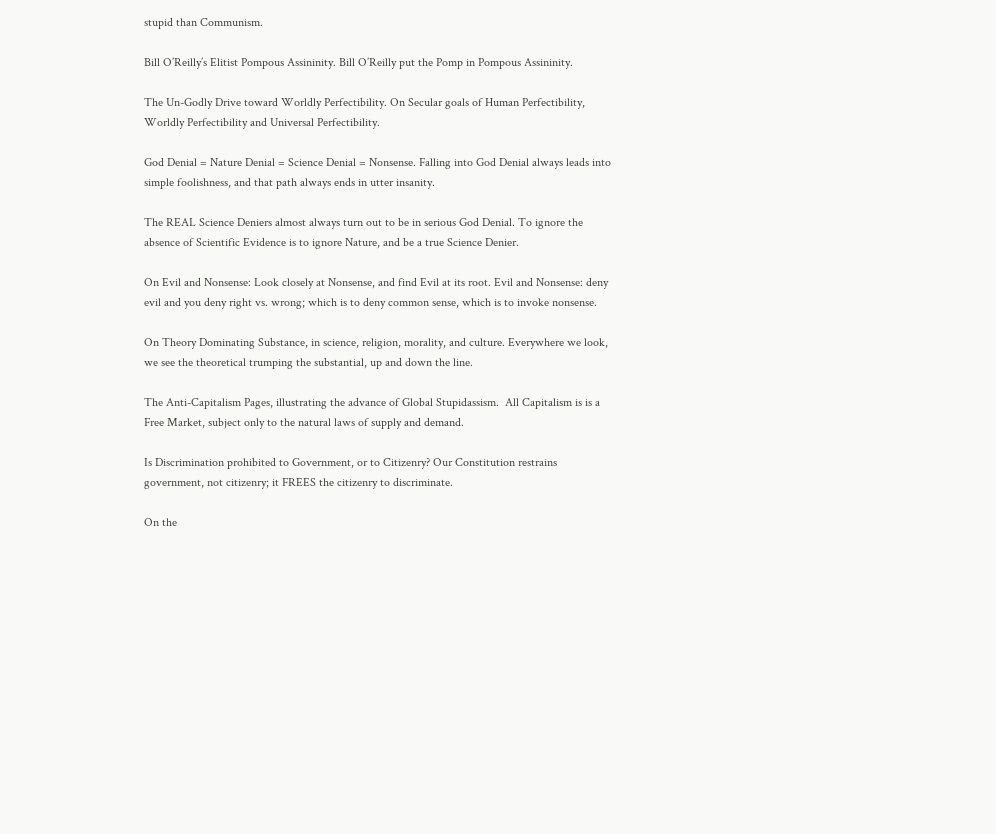stupid than Communism.

Bill O’Reilly’s Elitist Pompous Assininity. Bill O’Reilly put the Pomp in Pompous Assininity.

The Un-Godly Drive toward Worldly Perfectibility. On Secular goals of Human Perfectibility, Worldly Perfectibility and Universal Perfectibility.

God Denial = Nature Denial = Science Denial = Nonsense. Falling into God Denial always leads into simple foolishness, and that path always ends in utter insanity.

The REAL Science Deniers almost always turn out to be in serious God Denial. To ignore the absence of Scientific Evidence is to ignore Nature, and be a true Science Denier.

On Evil and Nonsense: Look closely at Nonsense, and find Evil at its root. Evil and Nonsense: deny evil and you deny right vs. wrong; which is to deny common sense, which is to invoke nonsense.

On Theory Dominating Substance, in science, religion, morality, and culture. Everywhere we look, we see the theoretical trumping the substantial, up and down the line.

The Anti-Capitalism Pages, illustrating the advance of Global Stupidassism.  All Capitalism is is a Free Market, subject only to the natural laws of supply and demand.

Is Discrimination prohibited to Government, or to Citizenry? Our Constitution restrains government, not citizenry; it FREES the citizenry to discriminate.

On the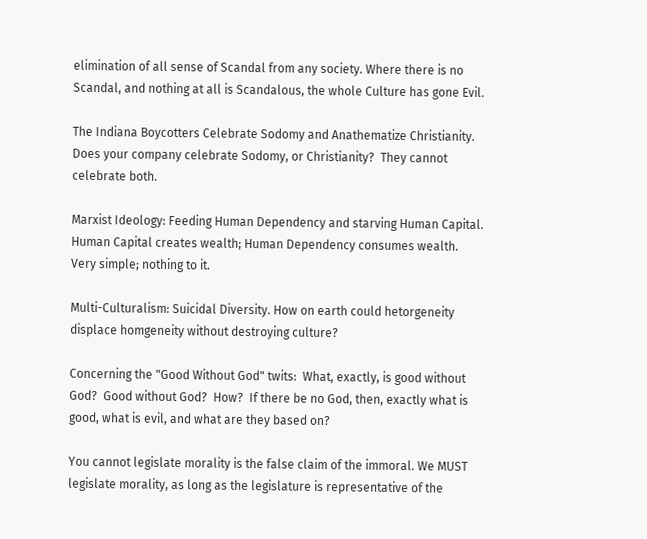elimination of all sense of Scandal from any society. Where there is no Scandal, and nothing at all is Scandalous, the whole Culture has gone Evil.

The Indiana Boycotters Celebrate Sodomy and Anathematize Christianity. Does your company celebrate Sodomy, or Christianity?  They cannot celebrate both.

Marxist Ideology: Feeding Human Dependency and starving Human Capital. Human Capital creates wealth; Human Dependency consumes wealth. Very simple; nothing to it.

Multi-Culturalism: Suicidal Diversity. How on earth could hetorgeneity displace homgeneity without destroying culture?

Concerning the "Good Without God" twits:  What, exactly, is good without God?  Good without God?  How?  If there be no God, then, exactly what is good, what is evil, and what are they based on?

You cannot legislate morality is the false claim of the immoral. We MUST legislate morality, as long as the legislature is representative of the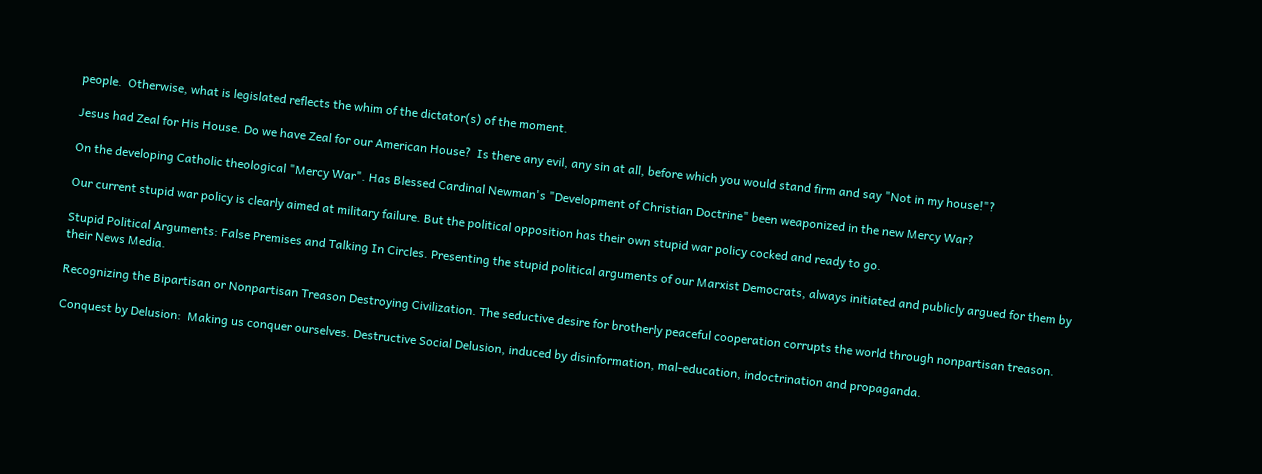people.  Otherwise, what is legislated reflects the whim of the dictator(s) of the moment.

Jesus had Zeal for His House. Do we have Zeal for our American House?  Is there any evil, any sin at all, before which you would stand firm and say "Not in my house!"?

On the developing Catholic theological "Mercy War". Has Blessed Cardinal Newman's "Development of Christian Doctrine" been weaponized in the new Mercy War?

Our current stupid war policy is clearly aimed at military failure. But the political opposition has their own stupid war policy cocked and ready to go.

Stupid Political Arguments: False Premises and Talking In Circles. Presenting the stupid political arguments of our Marxist Democrats, always initiated and publicly argued for them by their News Media.

Recognizing the Bipartisan or Nonpartisan Treason Destroying Civilization. The seductive desire for brotherly peaceful cooperation corrupts the world through nonpartisan treason.

Conquest by Delusion:  Making us conquer ourselves. Destructive Social Delusion, induced by disinformation, mal-education, indoctrination and propaganda.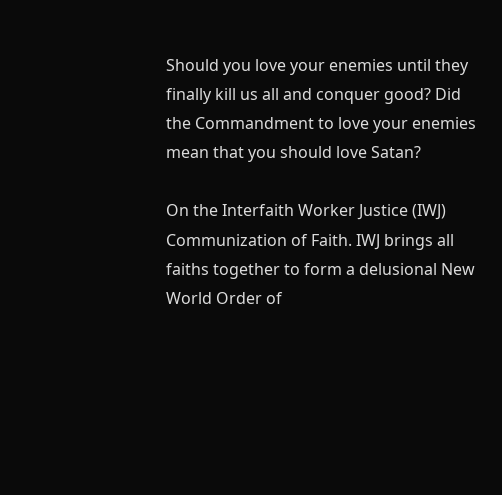Should you love your enemies until they finally kill us all and conquer good? Did the Commandment to love your enemies mean that you should love Satan?

On the Interfaith Worker Justice (IWJ) Communization of Faith. IWJ brings all faiths together to form a delusional New World Order of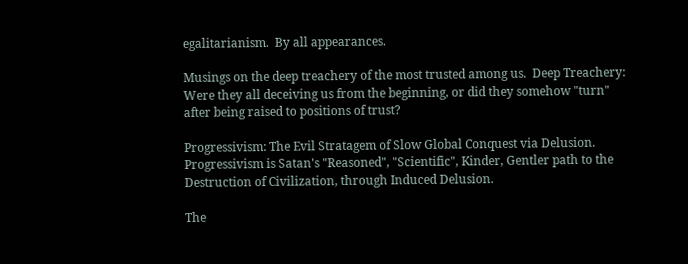egalitarianism.  By all appearances.

Musings on the deep treachery of the most trusted among us.  Deep Treachery:  Were they all deceiving us from the beginning, or did they somehow "turn" after being raised to positions of trust?

Progressivism: The Evil Stratagem of Slow Global Conquest via Delusion.  Progressivism is Satan's "Reasoned", "Scientific", Kinder, Gentler path to the Destruction of Civilization, through Induced Delusion.

The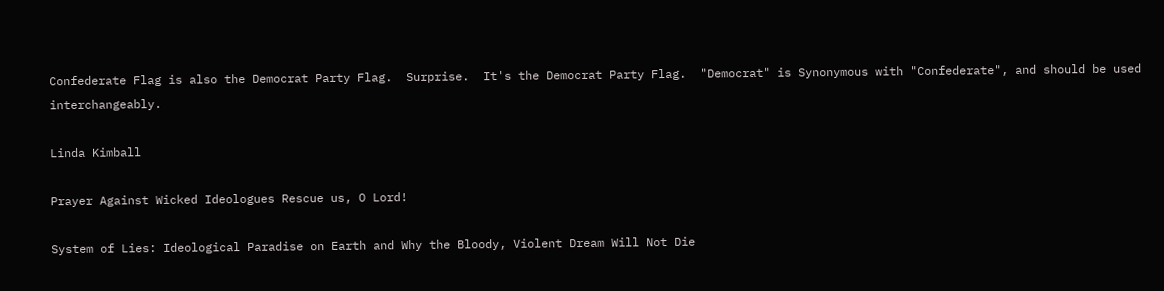Confederate Flag is also the Democrat Party Flag.  Surprise.  It's the Democrat Party Flag.  "Democrat" is Synonymous with "Confederate", and should be used interchangeably.

Linda Kimball

Prayer Against Wicked Ideologues Rescue us, O Lord!

System of Lies: Ideological Paradise on Earth and Why the Bloody, Violent Dream Will Not Die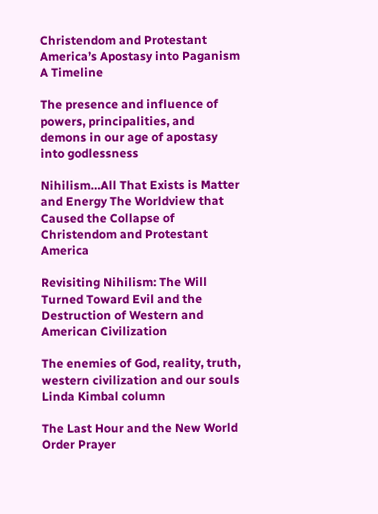Christendom and Protestant America’s Apostasy into Paganism A Timeline

The presence and influence of powers, principalities, and demons in our age of apostasy into godlessness

Nihilism…All That Exists is Matter and Energy The Worldview that Caused the Collapse of Christendom and Protestant America

Revisiting Nihilism: The Will Turned Toward Evil and the Destruction of Western and American Civilization

The enemies of God, reality, truth, western civilization and our souls Linda Kimbal column

The Last Hour and the New World Order Prayer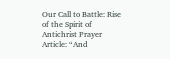Our Call to Battle: Rise of the Spirit of Antichrist Prayer Article: “And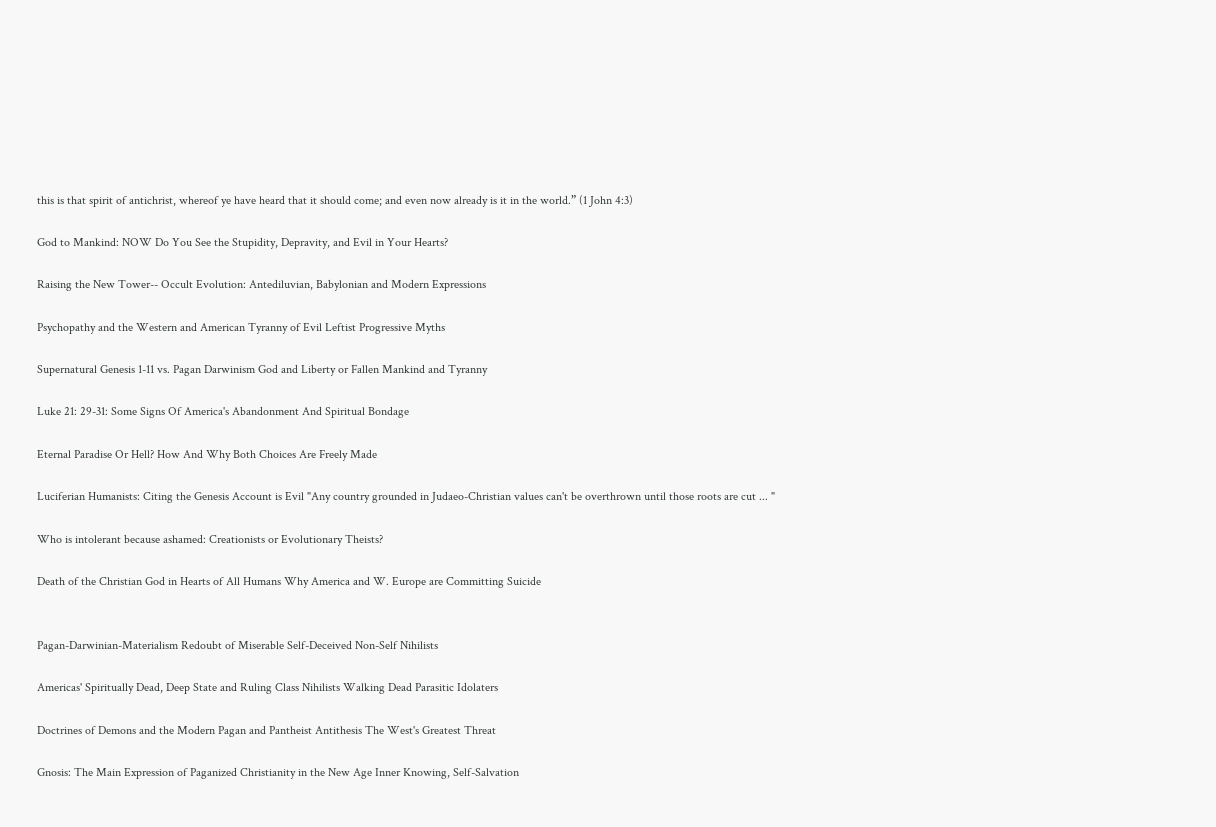this is that spirit of antichrist, whereof ye have heard that it should come; and even now already is it in the world.” (1 John 4:3)

God to Mankind: NOW Do You See the Stupidity, Depravity, and Evil in Your Hearts?

Raising the New Tower-- Occult Evolution: Antediluvian, Babylonian and Modern Expressions

Psychopathy and the Western and American Tyranny of Evil Leftist Progressive Myths

Supernatural Genesis 1-11 vs. Pagan Darwinism God and Liberty or Fallen Mankind and Tyranny

Luke 21: 29-31: Some Signs Of America's Abandonment And Spiritual Bondage

Eternal Paradise Or Hell? How And Why Both Choices Are Freely Made

Luciferian Humanists: Citing the Genesis Account is Evil "Any country grounded in Judaeo-Christian values can't be overthrown until those roots are cut ... "

Who is intolerant because ashamed: Creationists or Evolutionary Theists?

Death of the Christian God in Hearts of All Humans Why America and W. Europe are Committing Suicide


Pagan-Darwinian-Materialism Redoubt of Miserable Self-Deceived Non-Self Nihilists

Americas' Spiritually Dead, Deep State and Ruling Class Nihilists Walking Dead Parasitic Idolaters

Doctrines of Demons and the Modern Pagan and Pantheist Antithesis The West's Greatest Threat

Gnosis: The Main Expression of Paganized Christianity in the New Age Inner Knowing, Self-Salvation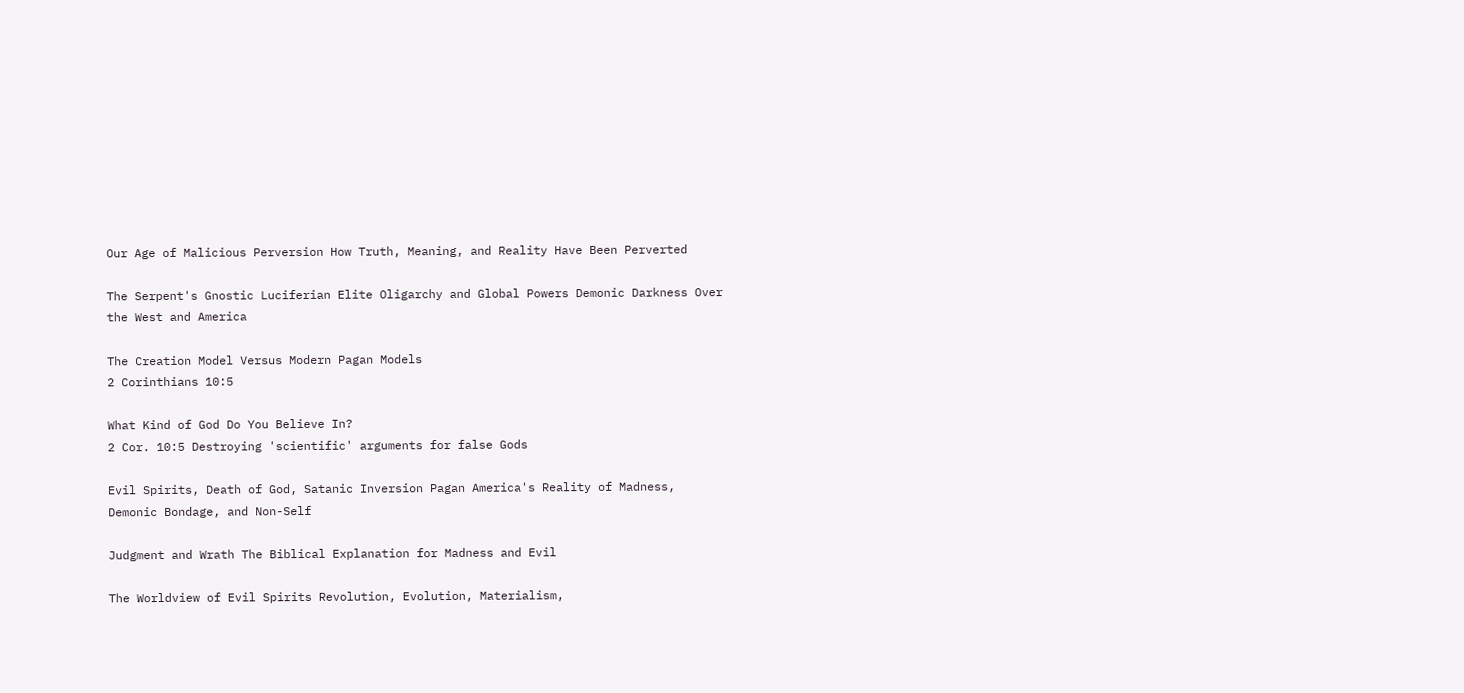Our Age of Malicious Perversion How Truth, Meaning, and Reality Have Been Perverted

The Serpent's Gnostic Luciferian Elite Oligarchy and Global Powers Demonic Darkness Over the West and America

The Creation Model Versus Modern Pagan Models
2 Corinthians 10:5

What Kind of God Do You Believe In?
2 Cor. 10:5 Destroying 'scientific' arguments for false Gods

Evil Spirits, Death of God, Satanic Inversion Pagan America's Reality of Madness, Demonic Bondage, and Non-Self

Judgment and Wrath The Biblical Explanation for Madness and Evil

The Worldview of Evil Spirits Revolution, Evolution, Materialism,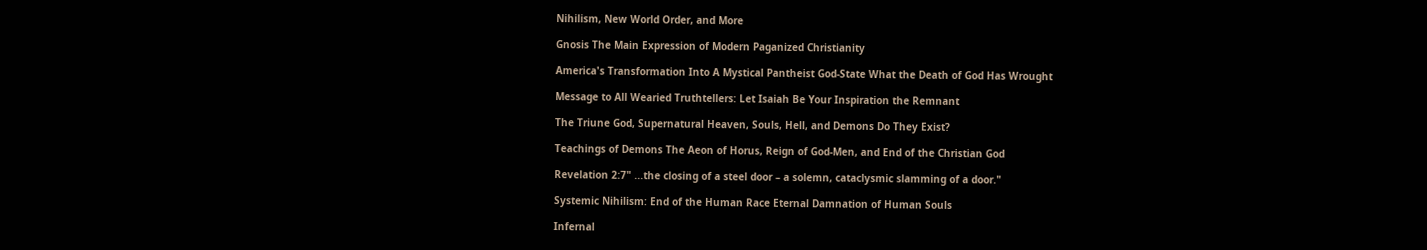Nihilism, New World Order, and More

Gnosis The Main Expression of Modern Paganized Christianity

America's Transformation Into A Mystical Pantheist God-State What the Death of God Has Wrought

Message to All Wearied Truthtellers: Let Isaiah Be Your Inspiration the Remnant

The Triune God, Supernatural Heaven, Souls, Hell, and Demons Do They Exist?

Teachings of Demons The Aeon of Horus, Reign of God-Men, and End of the Christian God

Revelation 2:7" ...the closing of a steel door – a solemn, cataclysmic slamming of a door."

Systemic Nihilism: End of the Human Race Eternal Damnation of Human Souls

Infernal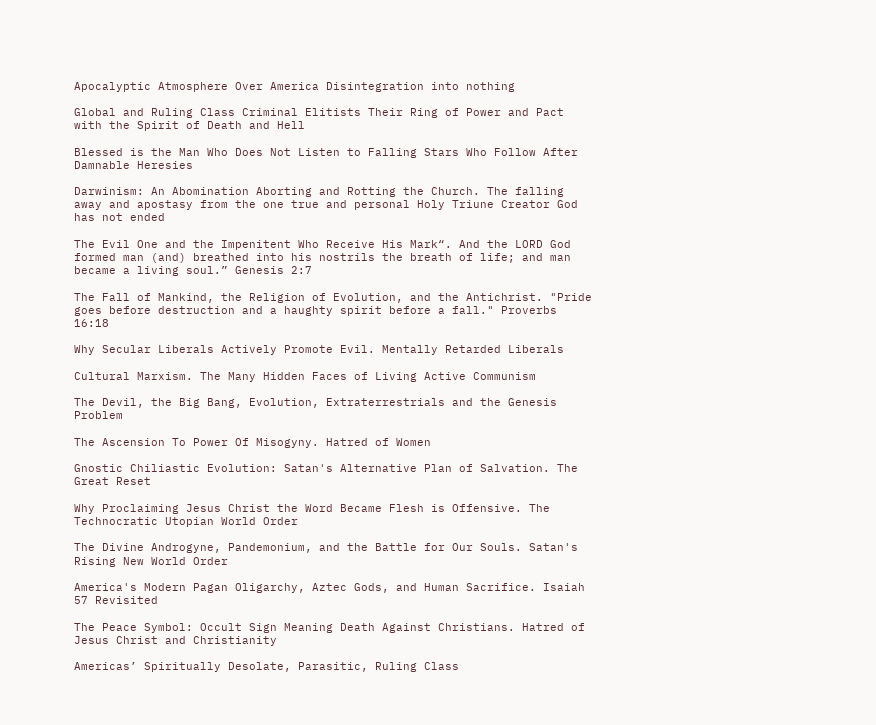Apocalyptic Atmosphere Over America Disintegration into nothing

Global and Ruling Class Criminal Elitists Their Ring of Power and Pact with the Spirit of Death and Hell

Blessed is the Man Who Does Not Listen to Falling Stars Who Follow After Damnable Heresies

Darwinism: An Abomination Aborting and Rotting the Church. The falling away and apostasy from the one true and personal Holy Triune Creator God has not ended

The Evil One and the Impenitent Who Receive His Mark“. And the LORD God formed man (and) breathed into his nostrils the breath of life; and man became a living soul.” Genesis 2:7

The Fall of Mankind, the Religion of Evolution, and the Antichrist. "Pride goes before destruction and a haughty spirit before a fall." Proverbs 16:18

Why Secular Liberals Actively Promote Evil. Mentally Retarded Liberals

Cultural Marxism. The Many Hidden Faces of Living Active Communism

The Devil, the Big Bang, Evolution, Extraterrestrials and the Genesis Problem

The Ascension To Power Of Misogyny. Hatred of Women

Gnostic Chiliastic Evolution: Satan's Alternative Plan of Salvation. The Great Reset

Why Proclaiming Jesus Christ the Word Became Flesh is Offensive. The Technocratic Utopian World Order

The Divine Androgyne, Pandemonium, and the Battle for Our Souls. Satan's Rising New World Order

America's Modern Pagan Oligarchy, Aztec Gods, and Human Sacrifice. Isaiah 57 Revisited

The Peace Symbol: Occult Sign Meaning Death Against Christians. Hatred of Jesus Christ and Christianity

Americas’ Spiritually Desolate, Parasitic, Ruling Class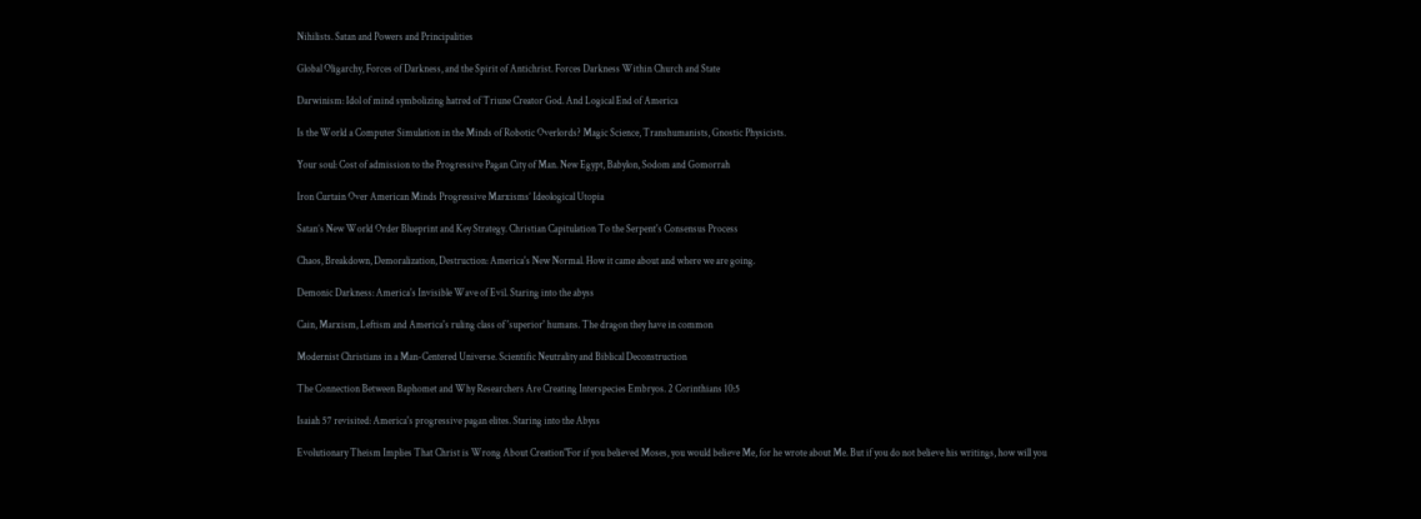Nihilists. Satan and Powers and Principalities

Global Oligarchy, Forces of Darkness, and the Spirit of Antichrist. Forces Darkness Within Church and State

Darwinism: Idol of mind symbolizing hatred of Triune Creator God. And Logical End of America

Is the World a Computer Simulation in the Minds of Robotic Overlords? Magic Science, Transhumanists, Gnostic Physicists.

Your soul: Cost of admission to the Progressive Pagan City of Man. New Egypt, Babylon, Sodom and Gomorrah

Iron Curtain Over American Minds Progressive Marxisms’ Ideological Utopia

Satan’s New World Order Blueprint and Key Strategy. Christian Capitulation To the Serpent's Consensus Process

Chaos, Breakdown, Demoralization, Destruction: America's New Normal. How it came about and where we are going.

Demonic Darkness: America's Invisible Wave of Evil. Staring into the abyss

Cain, Marxism, Leftism and America's ruling class of 'superior' humans. The dragon they have in common

Modernist Christians in a Man-Centered Universe. Scientific Neutrality and Biblical Deconstruction

The Connection Between Baphomet and Why Researchers Are Creating Interspecies Embryos. 2 Corinthians 10:5

Isaiah 57 revisited: America's progressive pagan elites. Staring into the Abyss

Evolutionary Theism Implies That Christ is Wrong About Creation"For if you believed Moses, you would believe Me, for he wrote about Me. But if you do not believe his writings, how will you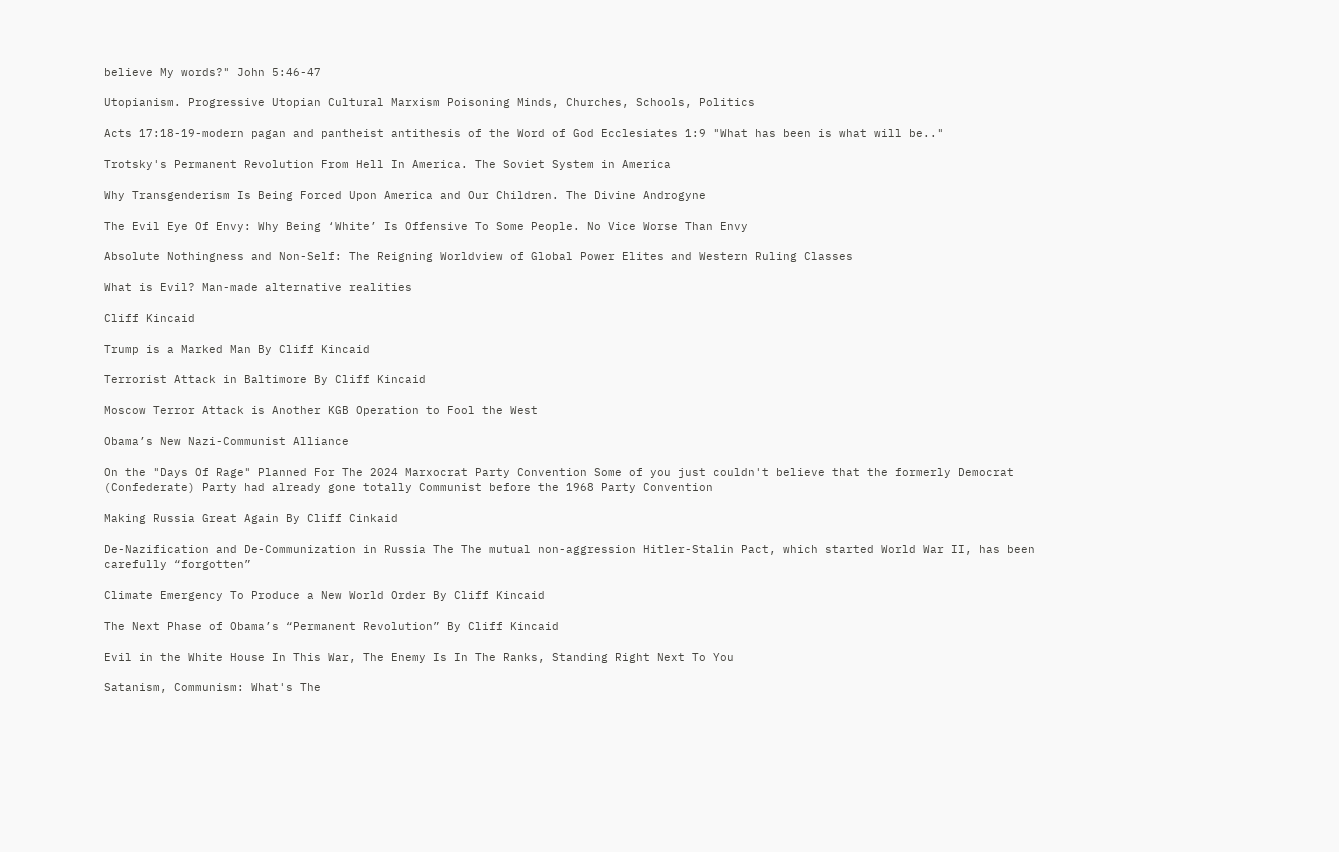believe My words?" John 5:46-47

Utopianism. Progressive Utopian Cultural Marxism Poisoning Minds, Churches, Schools, Politics

Acts 17:18-19-modern pagan and pantheist antithesis of the Word of God Ecclesiates 1:9 "What has been is what will be.."

Trotsky's Permanent Revolution From Hell In America. The Soviet System in America

Why Transgenderism Is Being Forced Upon America and Our Children. The Divine Androgyne

The Evil Eye Of Envy: Why Being ‘White’ Is Offensive To Some People. No Vice Worse Than Envy

Absolute Nothingness and Non-Self: The Reigning Worldview of Global Power Elites and Western Ruling Classes

What is Evil? Man-made alternative realities

Cliff Kincaid

Trump is a Marked Man By Cliff Kincaid

Terrorist Attack in Baltimore By Cliff Kincaid

Moscow Terror Attack is Another KGB Operation to Fool the West

Obama’s New Nazi-Communist Alliance

On the "Days Of Rage" Planned For The 2024 Marxocrat Party Convention Some of you just couldn't believe that the formerly Democrat (Confederate) Party had already gone totally Communist before the 1968 Party Convention

Making Russia Great Again By Cliff Cinkaid

De-Nazification and De-Communization in Russia The The mutual non-aggression Hitler-Stalin Pact, which started World War II, has been carefully “forgotten”

Climate Emergency To Produce a New World Order By Cliff Kincaid

The Next Phase of Obama’s “Permanent Revolution” By Cliff Kincaid

Evil in the White House In This War, The Enemy Is In The Ranks, Standing Right Next To You

Satanism, Communism: What's The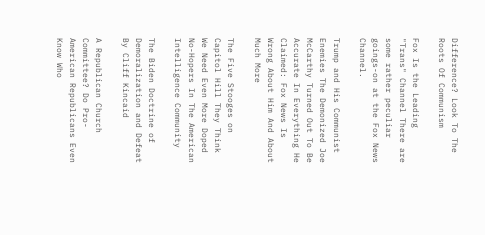Difference? Look To The Roots Of Communism

Fox Is the Leading "Trans" Channel There are some rather peculiar goings-on at the Fox News Channel.

Trump and His Communist Enemies The Demonized Joe McCarthy Turned Out To Be Accurate In Everything He Claimed: Fox News Is Wrong About Him And About Much More

The Five Stooges on Capitol Hill They Think We Need Even More Doped No-Hopers In The American Intelligence Community

The Biden Doctrine of Demoralization and Defeat By Cliff Kincaid

A Republican Church Committee? Do Pro-American Republicans Even Know Who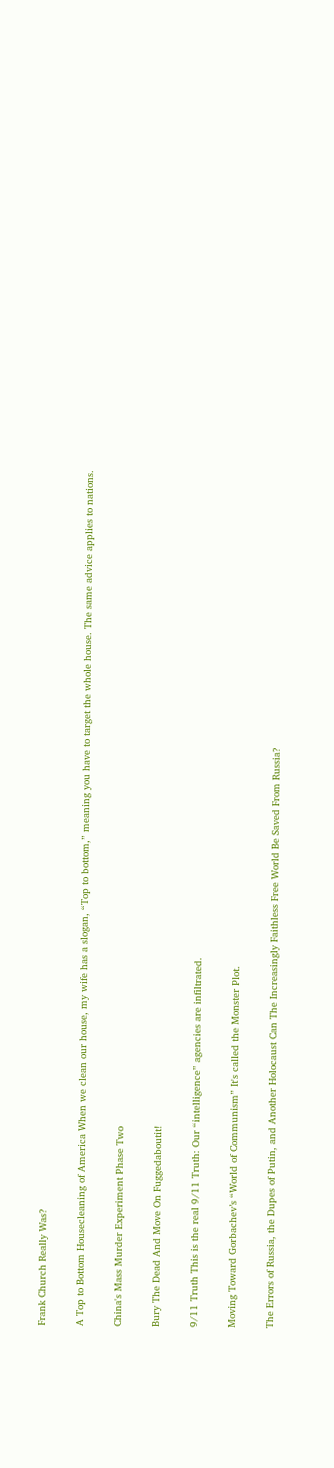Frank Church Really Was?

A Top to Bottom Housecleaning of America When we clean our house, my wife has a slogan, “Top to bottom,” meaning you have to target the whole house. The same advice applies to nations.

China's Mass Murder Experiment Phase Two

Bury The Dead And Move On Fuggedaboutit!

9/11 Truth This is the real 9/11 Truth: Our “intelligence” agencies are infiltrated.

Moving Toward Gorbachev’s “World of Communism” It's called the Monster Plot.

The Errors of Russia, the Dupes of Putin, and Another Holocaust Can The Increasingly Faithless Free World Be Saved From Russia?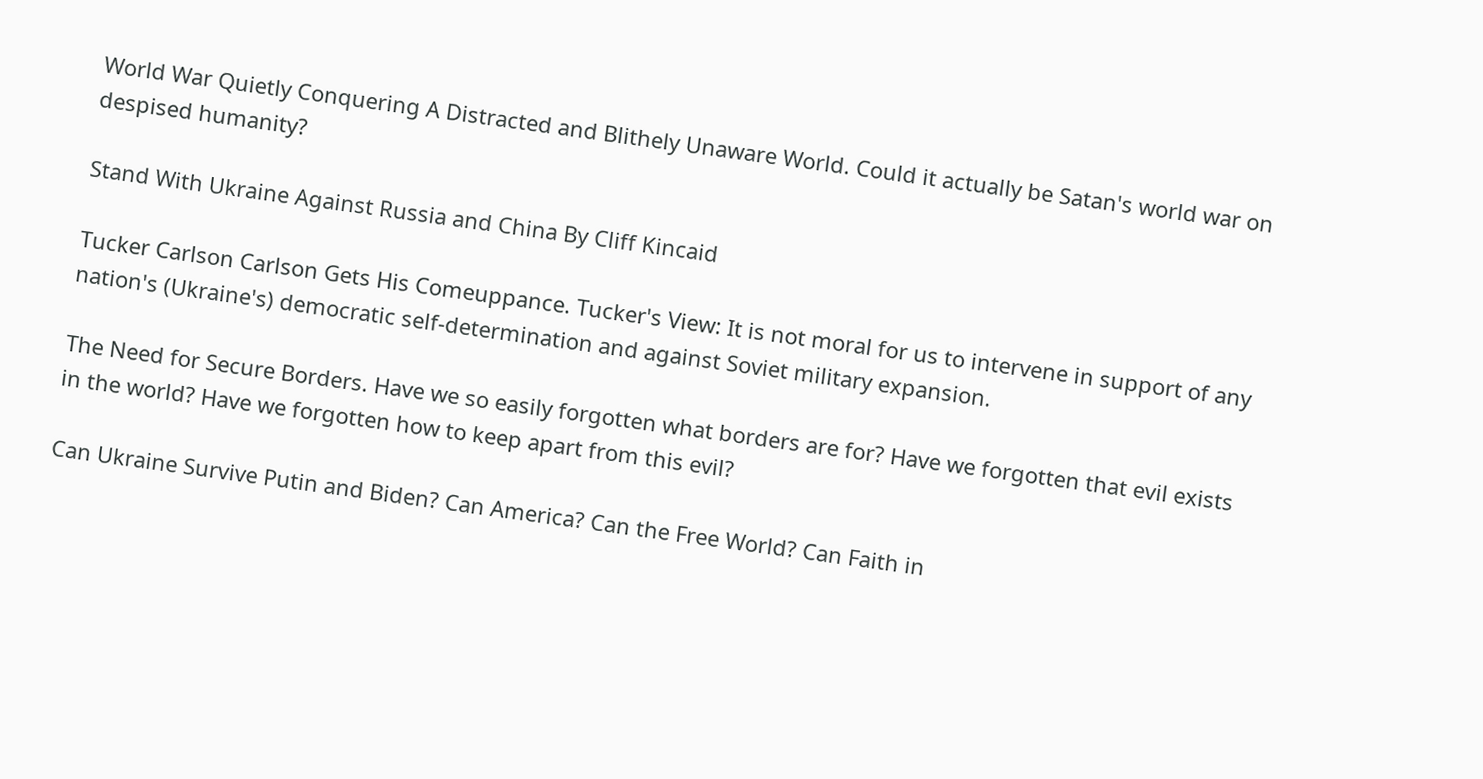World War Quietly Conquering A Distracted and Blithely Unaware World. Could it actually be Satan's world war on despised humanity?

Stand With Ukraine Against Russia and China By Cliff Kincaid

Tucker Carlson Carlson Gets His Comeuppance. Tucker's View: It is not moral for us to intervene in support of any nation's (Ukraine's) democratic self-determination and against Soviet military expansion.

The Need for Secure Borders. Have we so easily forgotten what borders are for? Have we forgotten that evil exists in the world? Have we forgotten how to keep apart from this evil?

Can Ukraine Survive Putin and Biden? Can America? Can the Free World? Can Faith in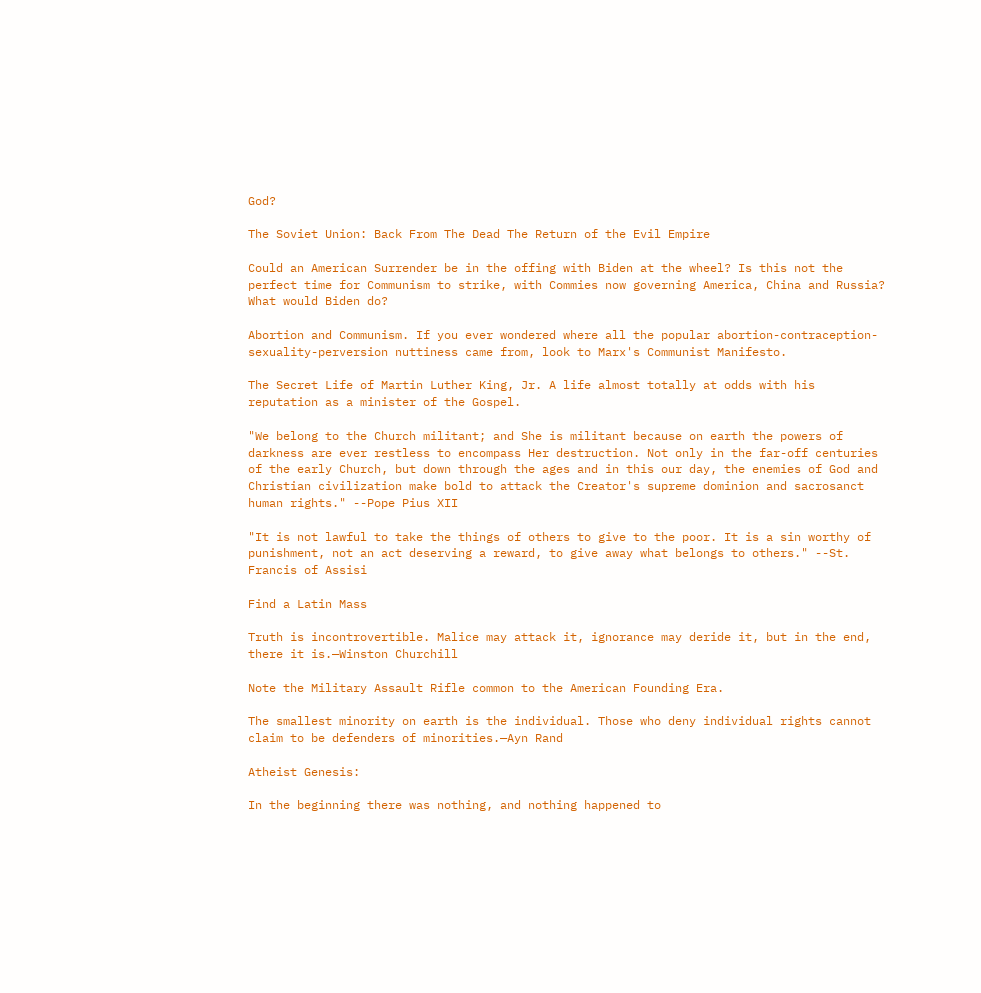God?

The Soviet Union: Back From The Dead The Return of the Evil Empire

Could an American Surrender be in the offing with Biden at the wheel? Is this not the perfect time for Communism to strike, with Commies now governing America, China and Russia? What would Biden do?

Abortion and Communism. If you ever wondered where all the popular abortion-contraception-sexuality-perversion nuttiness came from, look to Marx's Communist Manifesto.

The Secret Life of Martin Luther King, Jr. A life almost totally at odds with his reputation as a minister of the Gospel.

"We belong to the Church militant; and She is militant because on earth the powers of darkness are ever restless to encompass Her destruction. Not only in the far-off centuries of the early Church, but down through the ages and in this our day, the enemies of God and Christian civilization make bold to attack the Creator's supreme dominion and sacrosanct human rights." --Pope Pius XII

"It is not lawful to take the things of others to give to the poor. It is a sin worthy of punishment, not an act deserving a reward, to give away what belongs to others." --St. Francis of Assisi

Find a Latin Mass

Truth is incontrovertible. Malice may attack it, ignorance may deride it, but in the end, there it is.—Winston Churchill

Note the Military Assault Rifle common to the American Founding Era.

The smallest minority on earth is the individual. Those who deny individual rights cannot claim to be defenders of minorities.—Ayn Rand

Atheist Genesis:

In the beginning there was nothing, and nothing happened to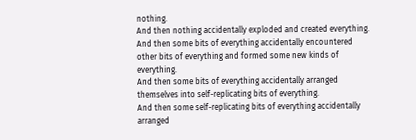nothing.
And then nothing accidentally exploded and created everything.
And then some bits of everything accidentally encountered other bits of everything and formed some new kinds of everything.
And then some bits of everything accidentally arranged themselves into self-replicating bits of everything.
And then some self-replicating bits of everything accidentally arranged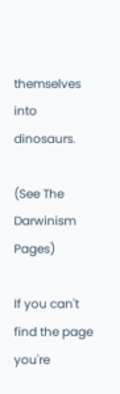themselves into dinosaurs.

(See The Darwinism Pages)

If you can't find the page you're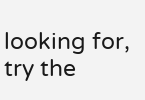looking for, try the